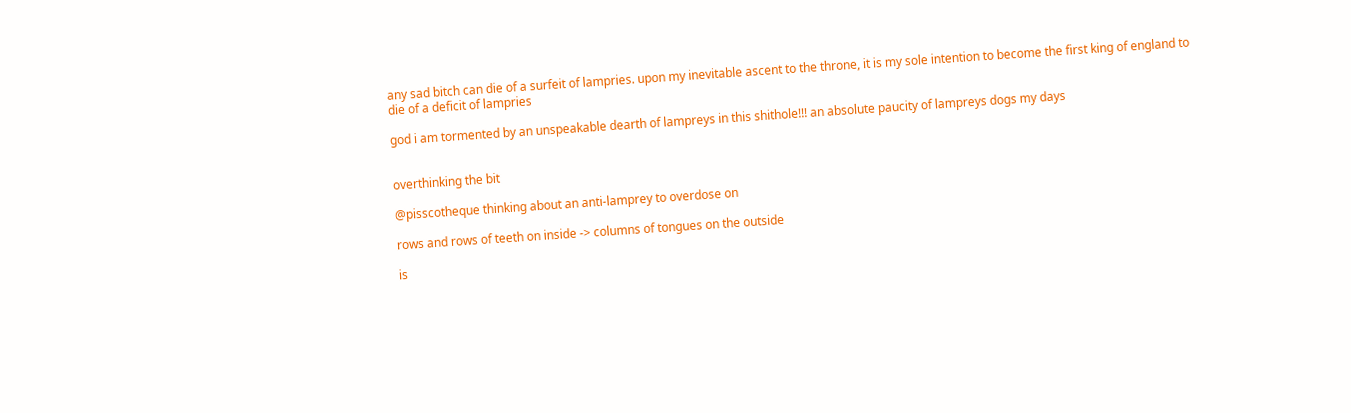any sad bitch can die of a surfeit of lampries. upon my inevitable ascent to the throne, it is my sole intention to become the first king of england to die of a deficit of lampries

god i am tormented by an unspeakable dearth of lampreys in this shithole!!! an absolute paucity of lampreys dogs my days


overthinking the bit

@pisscotheque thinking about an anti-lamprey to overdose on

rows and rows of teeth on inside -> columns of tongues on the outside

is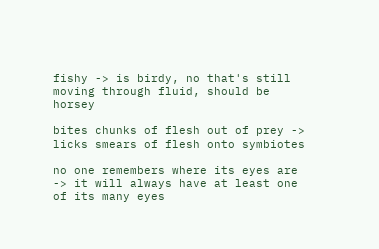fishy -> is birdy, no that's still moving through fluid, should be horsey

bites chunks of flesh out of prey -> licks smears of flesh onto symbiotes

no one remembers where its eyes are -> it will always have at least one of its many eyes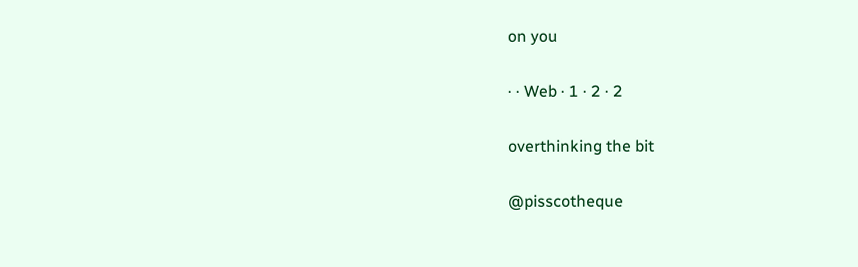on you

· · Web · 1 · 2 · 2

overthinking the bit

@pisscotheque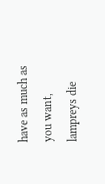have as much as you want, lampreys die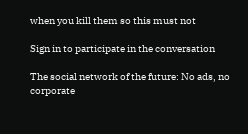when you kill them so this must not

Sign in to participate in the conversation

The social network of the future: No ads, no corporate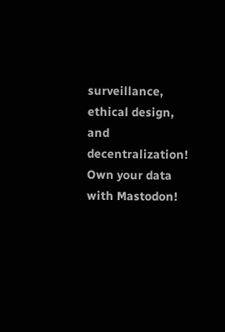surveillance, ethical design, and decentralization! Own your data with Mastodon!